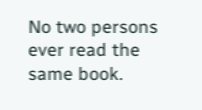No two persons ever read the same book.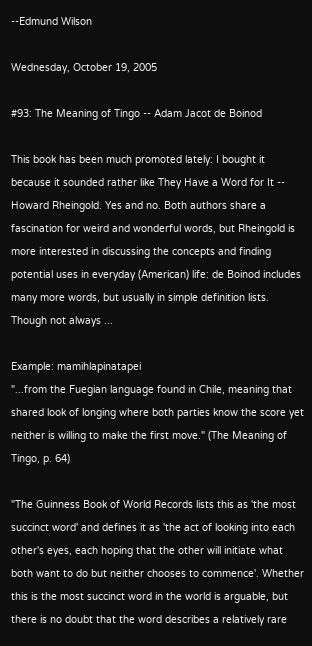--Edmund Wilson

Wednesday, October 19, 2005

#93: The Meaning of Tingo -- Adam Jacot de Boinod

This book has been much promoted lately: I bought it because it sounded rather like They Have a Word for It -- Howard Rheingold. Yes and no. Both authors share a fascination for weird and wonderful words, but Rheingold is more interested in discussing the concepts and finding potential uses in everyday (American) life: de Boinod includes many more words, but usually in simple definition lists. Though not always ...

Example: mamihlapinatapei
"...from the Fuegian language found in Chile, meaning that shared look of longing where both parties know the score yet neither is willing to make the first move." (The Meaning of Tingo, p. 64)

"The Guinness Book of World Records lists this as 'the most succinct word' and defines it as 'the act of looking into each other's eyes, each hoping that the other will initiate what both want to do but neither chooses to commence'. Whether this is the most succinct word in the world is arguable, but there is no doubt that the word describes a relatively rare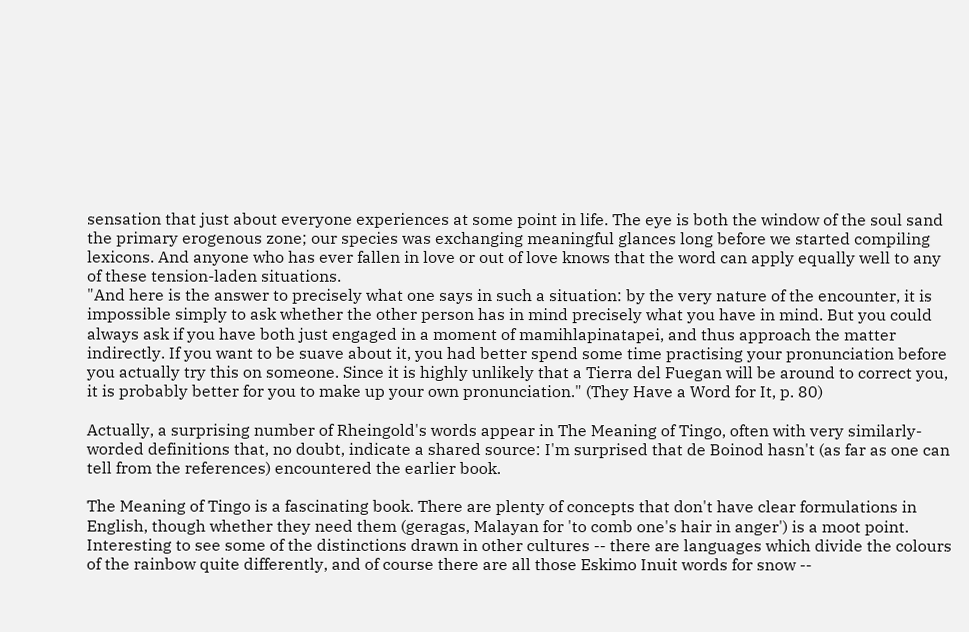sensation that just about everyone experiences at some point in life. The eye is both the window of the soul sand the primary erogenous zone; our species was exchanging meaningful glances long before we started compiling lexicons. And anyone who has ever fallen in love or out of love knows that the word can apply equally well to any of these tension-laden situations.
"And here is the answer to precisely what one says in such a situation: by the very nature of the encounter, it is impossible simply to ask whether the other person has in mind precisely what you have in mind. But you could always ask if you have both just engaged in a moment of mamihlapinatapei, and thus approach the matter indirectly. If you want to be suave about it, you had better spend some time practising your pronunciation before you actually try this on someone. Since it is highly unlikely that a Tierra del Fuegan will be around to correct you, it is probably better for you to make up your own pronunciation." (They Have a Word for It, p. 80)

Actually, a surprising number of Rheingold's words appear in The Meaning of Tingo, often with very similarly-worded definitions that, no doubt, indicate a shared source: I'm surprised that de Boinod hasn't (as far as one can tell from the references) encountered the earlier book.

The Meaning of Tingo is a fascinating book. There are plenty of concepts that don't have clear formulations in English, though whether they need them (geragas, Malayan for 'to comb one's hair in anger') is a moot point. Interesting to see some of the distinctions drawn in other cultures -- there are languages which divide the colours of the rainbow quite differently, and of course there are all those Eskimo Inuit words for snow --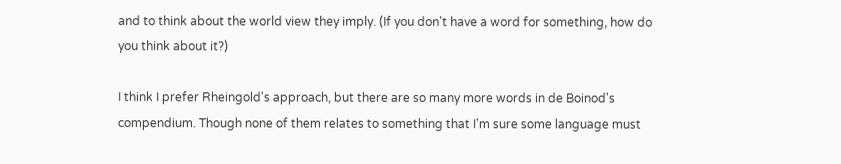and to think about the world view they imply. (If you don't have a word for something, how do you think about it?)

I think I prefer Rheingold's approach, but there are so many more words in de Boinod's compendium. Though none of them relates to something that I'm sure some language must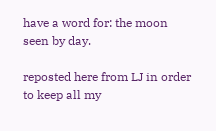have a word for: the moon seen by day.

reposted here from LJ in order to keep all my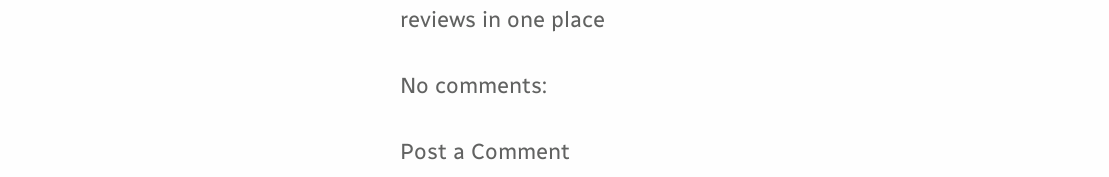reviews in one place

No comments:

Post a Comment